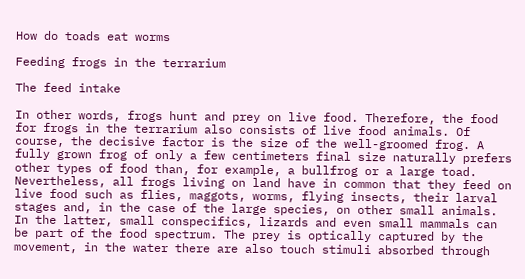How do toads eat worms

Feeding frogs in the terrarium

The feed intake

In other words, frogs hunt and prey on live food. Therefore, the food for frogs in the terrarium also consists of live food animals. Of course, the decisive factor is the size of the well-groomed frog. A fully grown frog of only a few centimeters final size naturally prefers other types of food than, for example, a bullfrog or a large toad. Nevertheless, all frogs living on land have in common that they feed on live food such as flies, maggots, worms, flying insects, their larval stages and, in the case of the large species, on other small animals. In the latter, small conspecifics, lizards and even small mammals can be part of the food spectrum. The prey is optically captured by the movement, in the water there are also touch stimuli absorbed through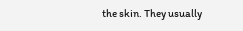the skin. They usually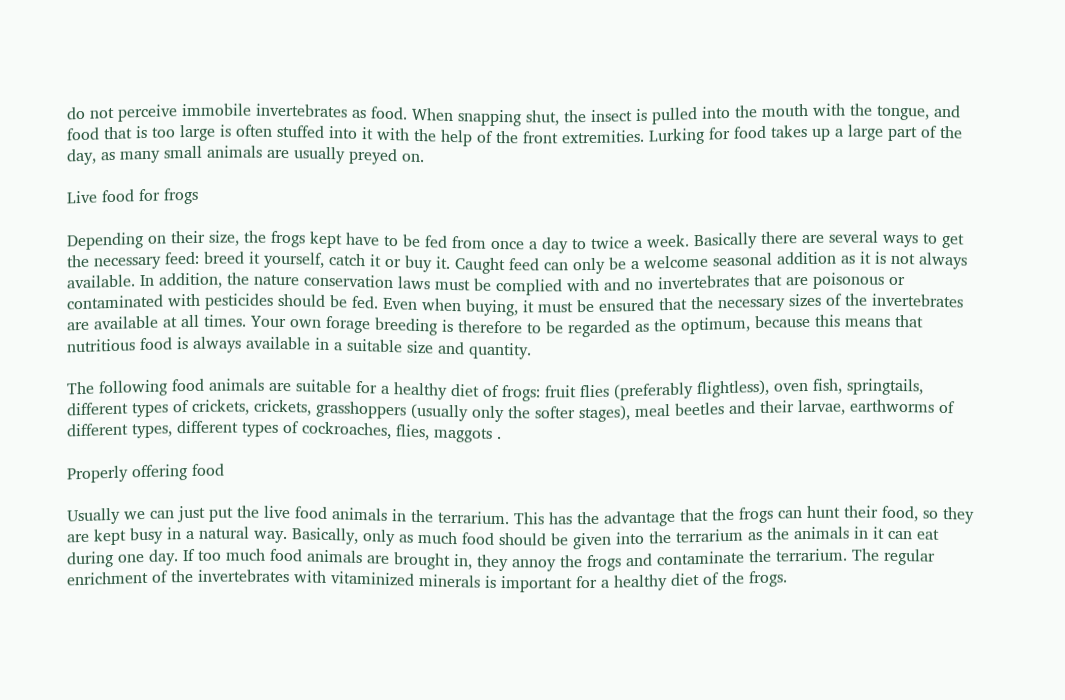do not perceive immobile invertebrates as food. When snapping shut, the insect is pulled into the mouth with the tongue, and food that is too large is often stuffed into it with the help of the front extremities. Lurking for food takes up a large part of the day, as many small animals are usually preyed on.

Live food for frogs

Depending on their size, the frogs kept have to be fed from once a day to twice a week. Basically there are several ways to get the necessary feed: breed it yourself, catch it or buy it. Caught feed can only be a welcome seasonal addition as it is not always available. In addition, the nature conservation laws must be complied with and no invertebrates that are poisonous or contaminated with pesticides should be fed. Even when buying, it must be ensured that the necessary sizes of the invertebrates are available at all times. Your own forage breeding is therefore to be regarded as the optimum, because this means that nutritious food is always available in a suitable size and quantity.

The following food animals are suitable for a healthy diet of frogs: fruit flies (preferably flightless), oven fish, springtails, different types of crickets, crickets, grasshoppers (usually only the softer stages), meal beetles and their larvae, earthworms of different types, different types of cockroaches, flies, maggots .

Properly offering food

Usually we can just put the live food animals in the terrarium. This has the advantage that the frogs can hunt their food, so they are kept busy in a natural way. Basically, only as much food should be given into the terrarium as the animals in it can eat during one day. If too much food animals are brought in, they annoy the frogs and contaminate the terrarium. The regular enrichment of the invertebrates with vitaminized minerals is important for a healthy diet of the frogs.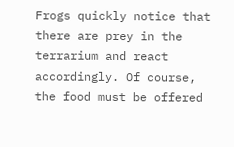Frogs quickly notice that there are prey in the terrarium and react accordingly. Of course, the food must be offered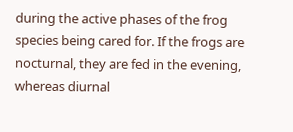during the active phases of the frog species being cared for. If the frogs are nocturnal, they are fed in the evening, whereas diurnal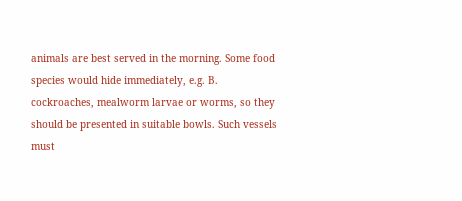animals are best served in the morning. Some food species would hide immediately, e.g. B. cockroaches, mealworm larvae or worms, so they should be presented in suitable bowls. Such vessels must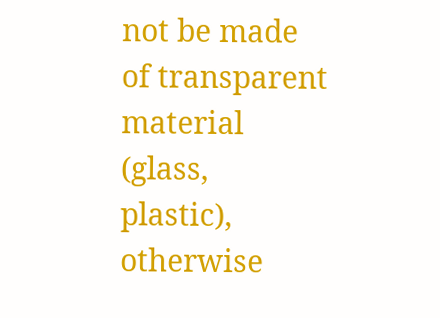not be made of transparent material (glass, plastic), otherwise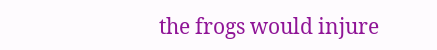the frogs would injure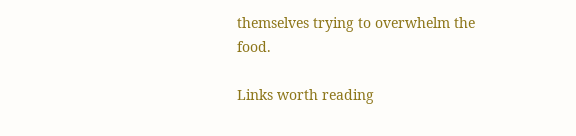themselves trying to overwhelm the food.

Links worth reading